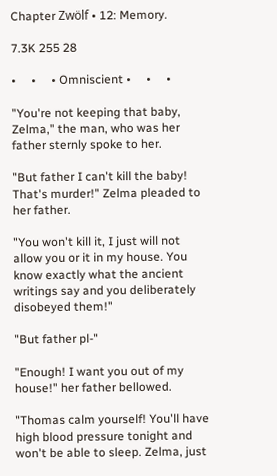Chapter Zwölf • 12: Memory.

7.3K 255 28

•     •     • Omniscient •     •     •

"You're not keeping that baby, Zelma," the man, who was her father sternly spoke to her.

"But father I can't kill the baby! That's murder!" Zelma pleaded to her father.

"You won't kill it, I just will not allow you or it in my house. You know exactly what the ancient writings say and you deliberately disobeyed them!"

"But father pl-"

"Enough! I want you out of my house!" her father bellowed.

"Thomas calm yourself! You'll have high blood pressure tonight and won't be able to sleep. Zelma, just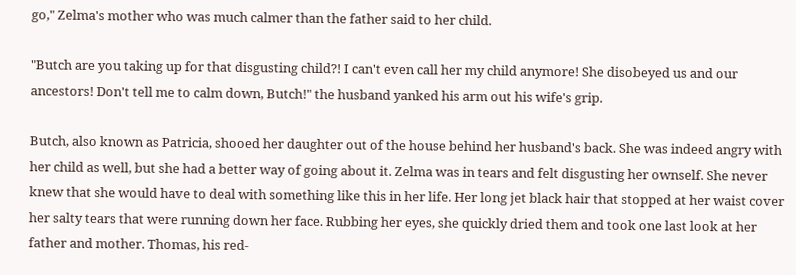go," Zelma's mother who was much calmer than the father said to her child.

"Butch are you taking up for that disgusting child?! I can't even call her my child anymore! She disobeyed us and our ancestors! Don't tell me to calm down, Butch!" the husband yanked his arm out his wife's grip.

Butch, also known as Patricia, shooed her daughter out of the house behind her husband's back. She was indeed angry with her child as well, but she had a better way of going about it. Zelma was in tears and felt disgusting her ownself. She never knew that she would have to deal with something like this in her life. Her long jet black hair that stopped at her waist cover her salty tears that were running down her face. Rubbing her eyes, she quickly dried them and took one last look at her father and mother. Thomas, his red-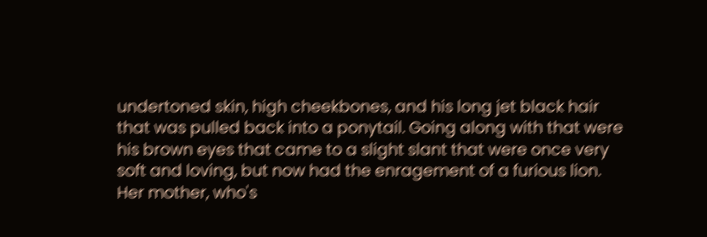undertoned skin, high cheekbones, and his long jet black hair that was pulled back into a ponytail. Going along with that were his brown eyes that came to a slight slant that were once very soft and loving, but now had the enragement of a furious lion. Her mother, who's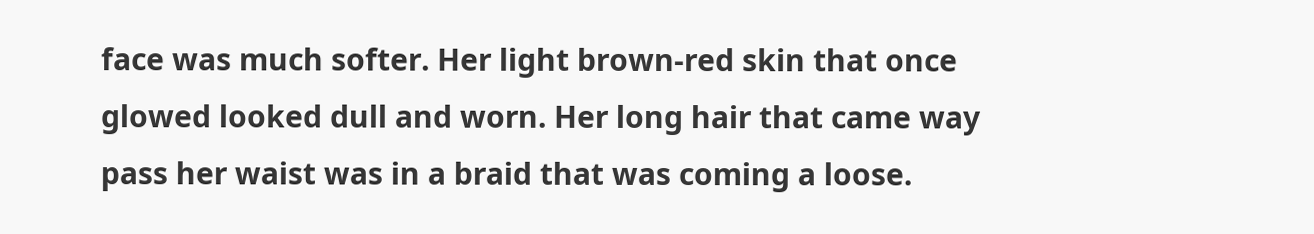face was much softer. Her light brown-red skin that once glowed looked dull and worn. Her long hair that came way pass her waist was in a braid that was coming a loose.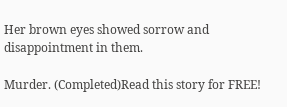Her brown eyes showed sorrow and disappointment in them.

Murder. (Completed)Read this story for FREE!